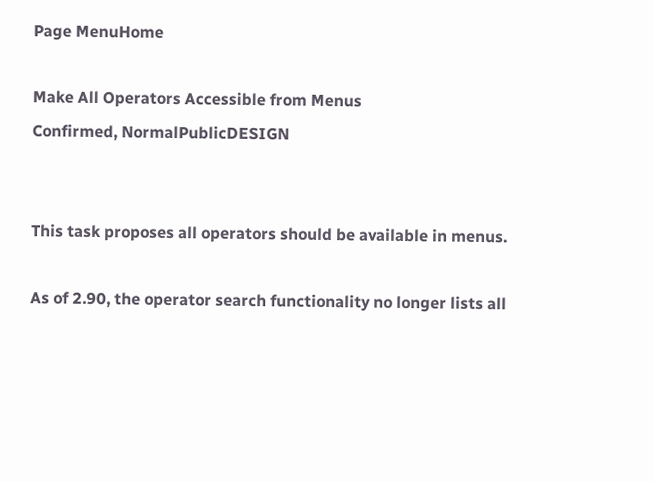Page MenuHome

Make All Operators Accessible from Menus
Confirmed, NormalPublicDESIGN


This task proposes all operators should be available in menus.

As of 2.90, the operator search functionality no longer lists all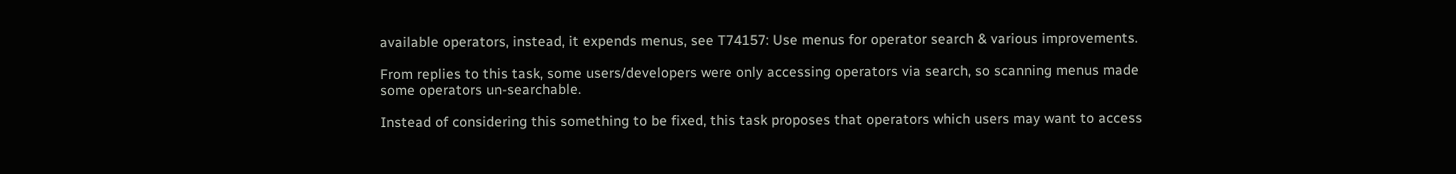available operators, instead, it expends menus, see T74157: Use menus for operator search & various improvements.

From replies to this task, some users/developers were only accessing operators via search, so scanning menus made some operators un-searchable.

Instead of considering this something to be fixed, this task proposes that operators which users may want to access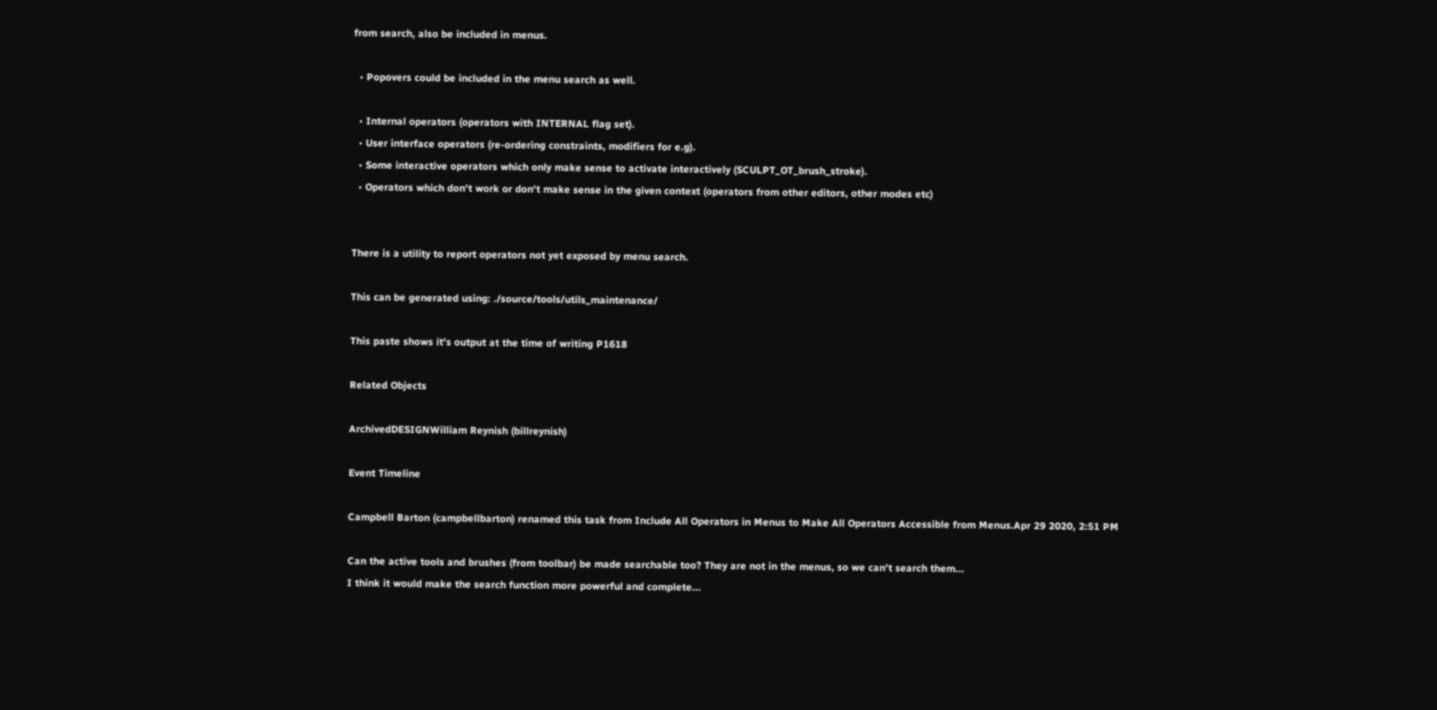from search, also be included in menus.

  • Popovers could be included in the menu search as well.

  • Internal operators (operators with INTERNAL flag set).
  • User interface operators (re-ordering constraints, modifiers for e.g).
  • Some interactive operators which only make sense to activate interactively (SCULPT_OT_brush_stroke).
  • Operators which don't work or don't make sense in the given context (operators from other editors, other modes etc)


There is a utility to report operators not yet exposed by menu search.

This can be generated using: ./source/tools/utils_maintenance/

This paste shows it's output at the time of writing P1618

Related Objects

ArchivedDESIGNWilliam Reynish (billreynish)

Event Timeline

Campbell Barton (campbellbarton) renamed this task from Include All Operators in Menus to Make All Operators Accessible from Menus.Apr 29 2020, 2:51 PM

Can the active tools and brushes (from toolbar) be made searchable too? They are not in the menus, so we can't search them...
I think it would make the search function more powerful and complete...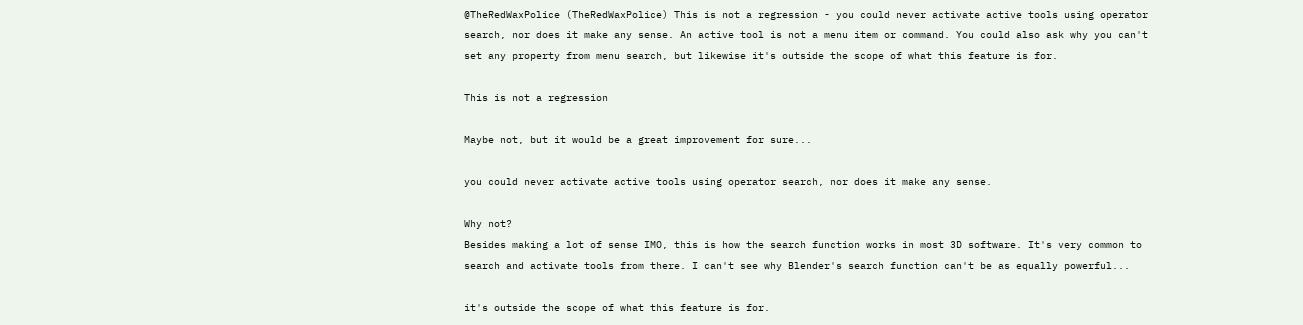@TheRedWaxPolice (TheRedWaxPolice) This is not a regression - you could never activate active tools using operator search, nor does it make any sense. An active tool is not a menu item or command. You could also ask why you can't set any property from menu search, but likewise it's outside the scope of what this feature is for.

This is not a regression

Maybe not, but it would be a great improvement for sure...

you could never activate active tools using operator search, nor does it make any sense.

Why not?
Besides making a lot of sense IMO, this is how the search function works in most 3D software. It's very common to search and activate tools from there. I can't see why Blender's search function can't be as equally powerful...

it's outside the scope of what this feature is for.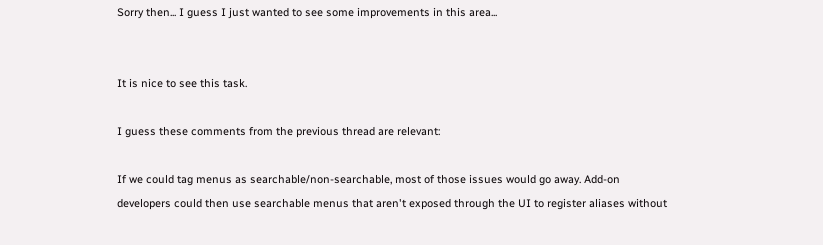Sorry then... I guess I just wanted to see some improvements in this area...


It is nice to see this task.

I guess these comments from the previous thread are relevant:

If we could tag menus as searchable/non-searchable, most of those issues would go away. Add-on developers could then use searchable menus that aren't exposed through the UI to register aliases without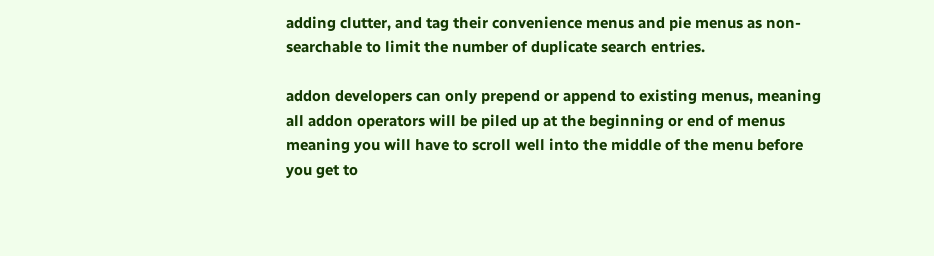adding clutter, and tag their convenience menus and pie menus as non-searchable to limit the number of duplicate search entries.

addon developers can only prepend or append to existing menus, meaning all addon operators will be piled up at the beginning or end of menus meaning you will have to scroll well into the middle of the menu before you get to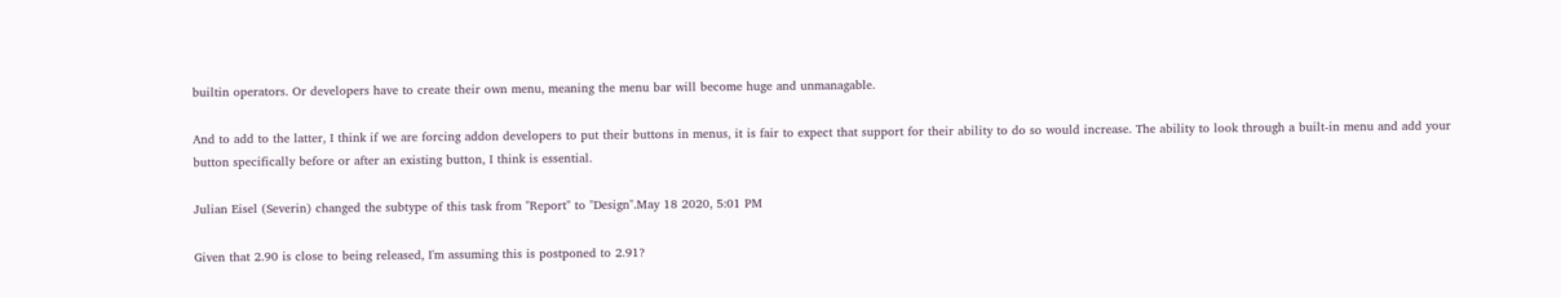builtin operators. Or developers have to create their own menu, meaning the menu bar will become huge and unmanagable.

And to add to the latter, I think if we are forcing addon developers to put their buttons in menus, it is fair to expect that support for their ability to do so would increase. The ability to look through a built-in menu and add your button specifically before or after an existing button, I think is essential.

Julian Eisel (Severin) changed the subtype of this task from "Report" to "Design".May 18 2020, 5:01 PM

Given that 2.90 is close to being released, I'm assuming this is postponed to 2.91?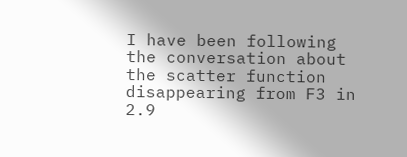I have been following the conversation about the scatter function disappearing from F3 in 2.9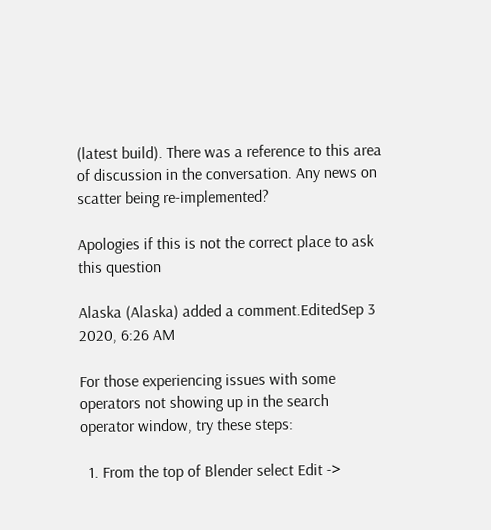(latest build). There was a reference to this area of discussion in the conversation. Any news on scatter being re-implemented?

Apologies if this is not the correct place to ask this question

Alaska (Alaska) added a comment.EditedSep 3 2020, 6:26 AM

For those experiencing issues with some operators not showing up in the search operator window, try these steps:

  1. From the top of Blender select Edit ->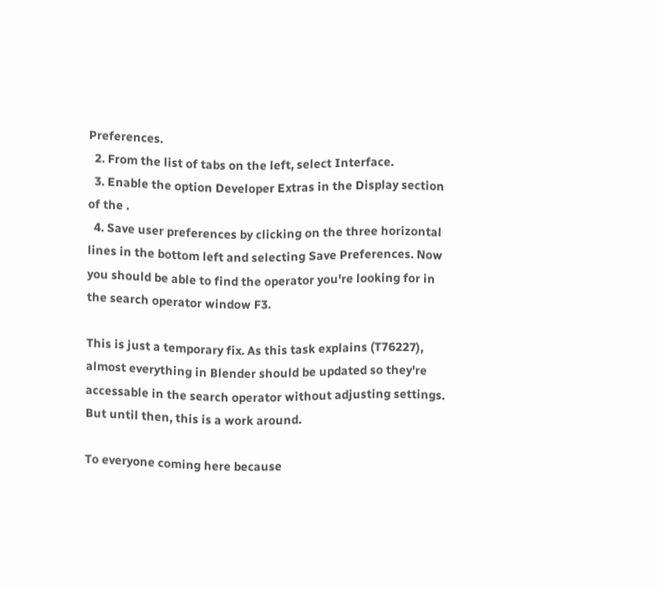Preferences.
  2. From the list of tabs on the left, select Interface.
  3. Enable the option Developer Extras in the Display section of the .
  4. Save user preferences by clicking on the three horizontal lines in the bottom left and selecting Save Preferences. Now you should be able to find the operator you're looking for in the search operator window F3.

This is just a temporary fix. As this task explains (T76227), almost everything in Blender should be updated so they're accessable in the search operator without adjusting settings. But until then, this is a work around.

To everyone coming here because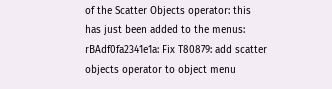of the Scatter Objects operator: this has just been added to the menus: rBAdf0fa2341e1a: Fix T80879: add scatter objects operator to object menu